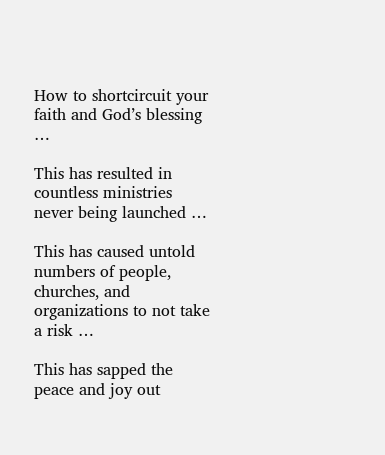How to shortcircuit your faith and God’s blessing …

This has resulted in countless ministries never being launched …

This has caused untold numbers of people, churches, and organizations to not take a risk …

This has sapped the peace and joy out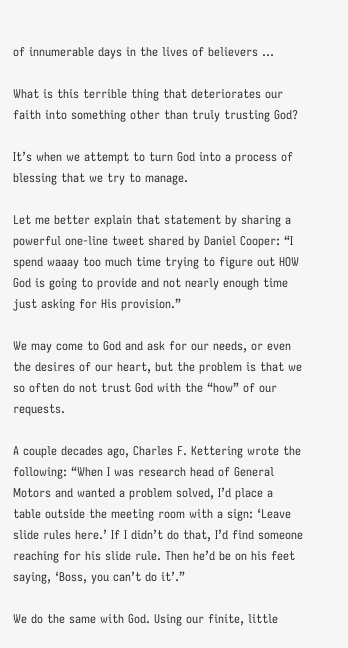of innumerable days in the lives of believers …

What is this terrible thing that deteriorates our faith into something other than truly trusting God?

It’s when we attempt to turn God into a process of blessing that we try to manage.

Let me better explain that statement by sharing a powerful one-line tweet shared by Daniel Cooper: “I spend waaay too much time trying to figure out HOW God is going to provide and not nearly enough time just asking for His provision.”

We may come to God and ask for our needs, or even the desires of our heart, but the problem is that we so often do not trust God with the “how” of our requests.

A couple decades ago, Charles F. Kettering wrote the following: “When I was research head of General Motors and wanted a problem solved, I’d place a table outside the meeting room with a sign: ‘Leave slide rules here.’ If I didn’t do that, I’d find someone reaching for his slide rule. Then he’d be on his feet saying, ‘Boss, you can’t do it’.”

We do the same with God. Using our finite, little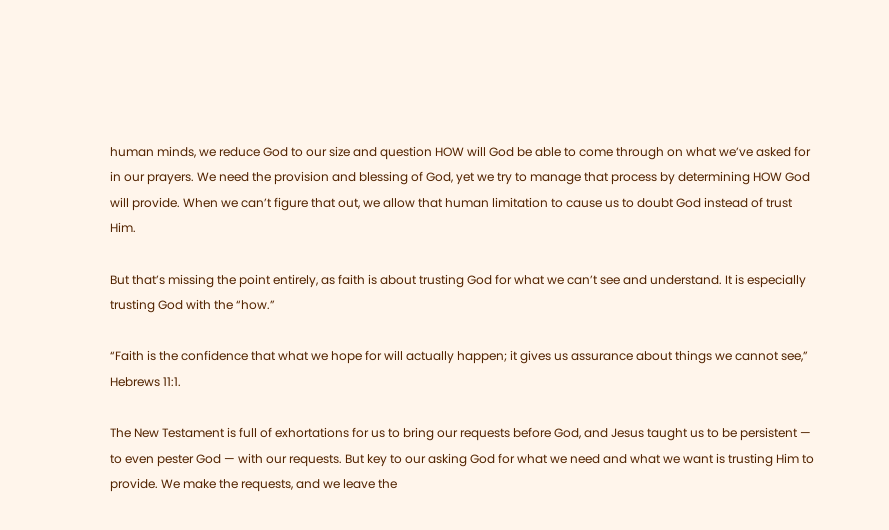human minds, we reduce God to our size and question HOW will God be able to come through on what we’ve asked for in our prayers. We need the provision and blessing of God, yet we try to manage that process by determining HOW God will provide. When we can’t figure that out, we allow that human limitation to cause us to doubt God instead of trust Him.

But that’s missing the point entirely, as faith is about trusting God for what we can’t see and understand. It is especially trusting God with the “how.”

“Faith is the confidence that what we hope for will actually happen; it gives us assurance about things we cannot see,” Hebrews 11:1.

The New Testament is full of exhortations for us to bring our requests before God, and Jesus taught us to be persistent — to even pester God — with our requests. But key to our asking God for what we need and what we want is trusting Him to provide. We make the requests, and we leave the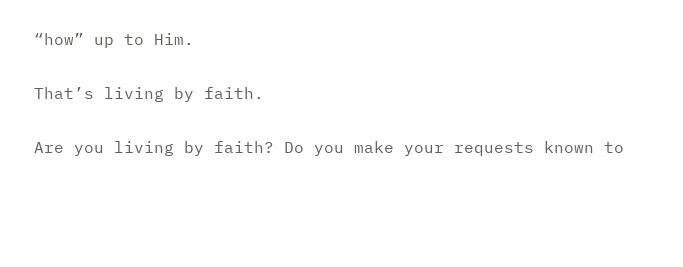“how” up to Him.

That’s living by faith.

Are you living by faith? Do you make your requests known to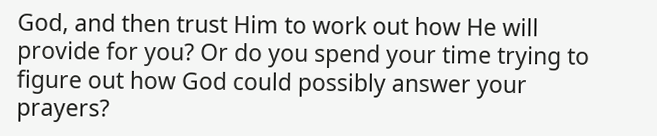God, and then trust Him to work out how He will provide for you? Or do you spend your time trying to figure out how God could possibly answer your prayers?